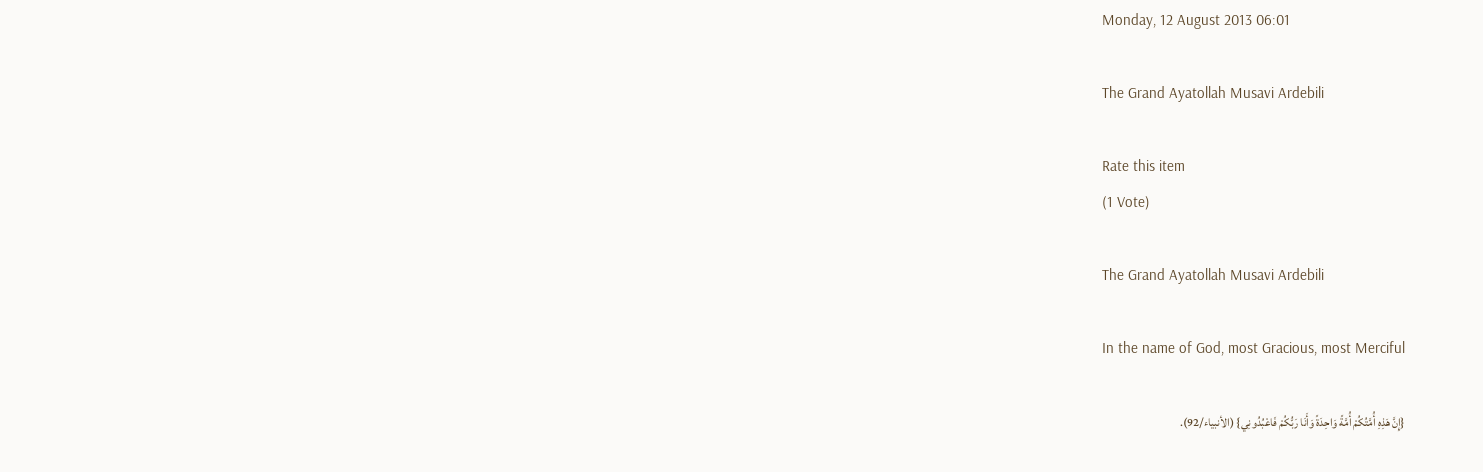Monday, 12 August 2013 06:01

The Grand Ayatollah Musavi Ardebili

Rate this item
(1 Vote)

The Grand Ayatollah Musavi Ardebili

In the name of God, most Gracious, most Merciful

{إِنَّ هَذِهِ أُمَّتُكُمْ أُمَّةً وَاحِدَةً وَأَنَا رَبُّكُمْ فَاعْبُدُونِي} (الأنبياء/92).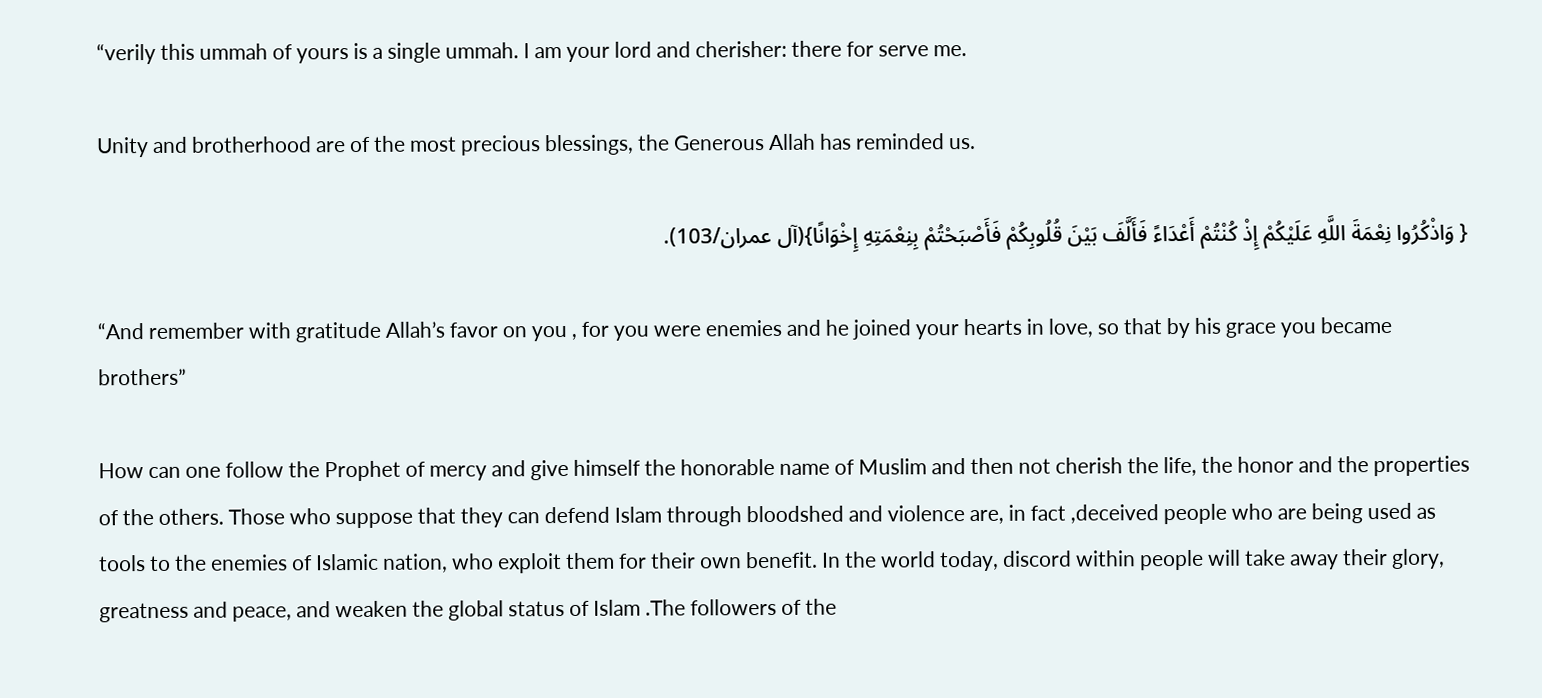“verily this ummah of yours is a single ummah. I am your lord and cherisher: there for serve me.

Unity and brotherhood are of the most precious blessings, the Generous Allah has reminded us.

{ وَاذْكُرُوا نِعْمَةَ اللَّهِ عَلَيْكُمْ إِذْ كُنْتُمْ أَعْدَاءً فَأَلَّفَ بَيْنَ قُلُوبِكُمْ فَأَصْبَحْتُمْ بِنِعْمَتِهِ إِخْوَانًا}(آل عمران/103).

“And remember with gratitude Allah’s favor on you , for you were enemies and he joined your hearts in love, so that by his grace you became brothers”

How can one follow the Prophet of mercy and give himself the honorable name of Muslim and then not cherish the life, the honor and the properties of the others. Those who suppose that they can defend Islam through bloodshed and violence are, in fact ,deceived people who are being used as tools to the enemies of Islamic nation, who exploit them for their own benefit. In the world today, discord within people will take away their glory, greatness and peace, and weaken the global status of Islam .The followers of the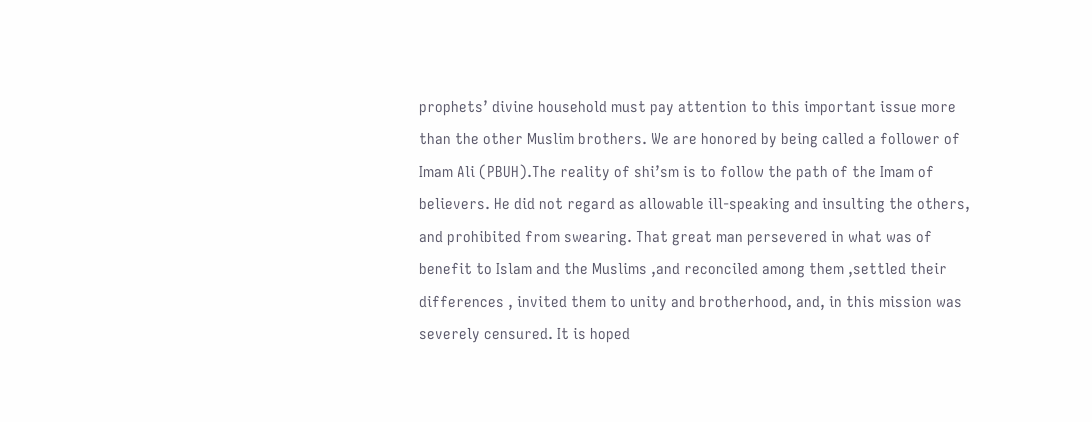prophets’ divine household must pay attention to this important issue more than the other Muslim brothers. We are honored by being called a follower of Imam Ali (PBUH).The reality of shi’sm is to follow the path of the Imam of believers. He did not regard as allowable ill-speaking and insulting the others, and prohibited from swearing. That great man persevered in what was of benefit to Islam and the Muslims ,and reconciled among them ,settled their differences , invited them to unity and brotherhood, and, in this mission was severely censured. It is hoped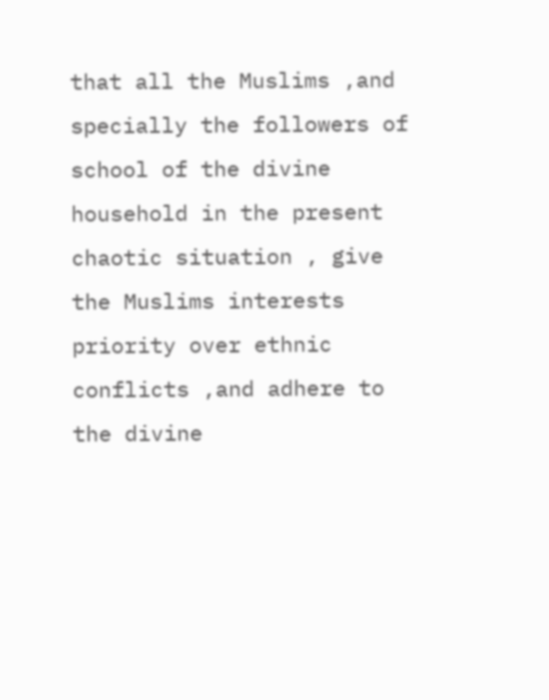that all the Muslims ,and specially the followers of school of the divine household in the present chaotic situation , give the Muslims interests priority over ethnic conflicts ,and adhere to the divine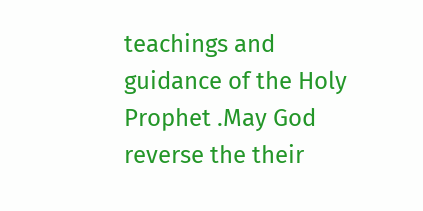teachings and guidance of the Holy Prophet .May God reverse the their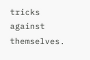tricks against themselves.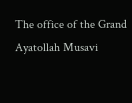The office of the Grand Ayatollah Musavi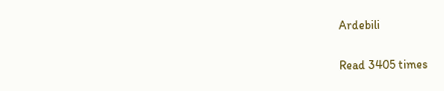Ardebili

Read 3405 times